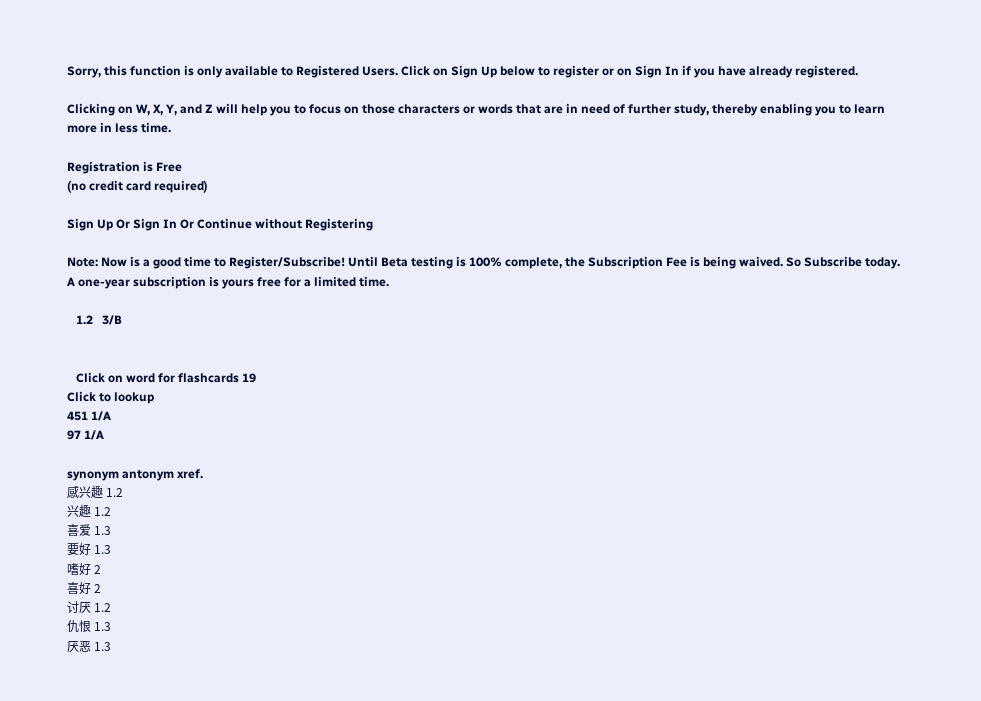Sorry, this function is only available to Registered Users. Click on Sign Up below to register or on Sign In if you have already registered.

Clicking on W, X, Y, and Z will help you to focus on those characters or words that are in need of further study, thereby enabling you to learn more in less time.

Registration is Free
(no credit card required)

Sign Up Or Sign In Or Continue without Registering

Note: Now is a good time to Register/Subscribe! Until Beta testing is 100% complete, the Subscription Fee is being waived. So Subscribe today. A one-year subscription is yours free for a limited time.

   1.2   3/B


   Click on word for flashcards 19
Click to lookup
451 1/A
97 1/A

synonym antonym xref.
感兴趣 1.2
兴趣 1.2
喜爱 1.3
要好 1.3
嗜好 2
喜好 2
讨厌 1.2
仇恨 1.3
厌恶 1.3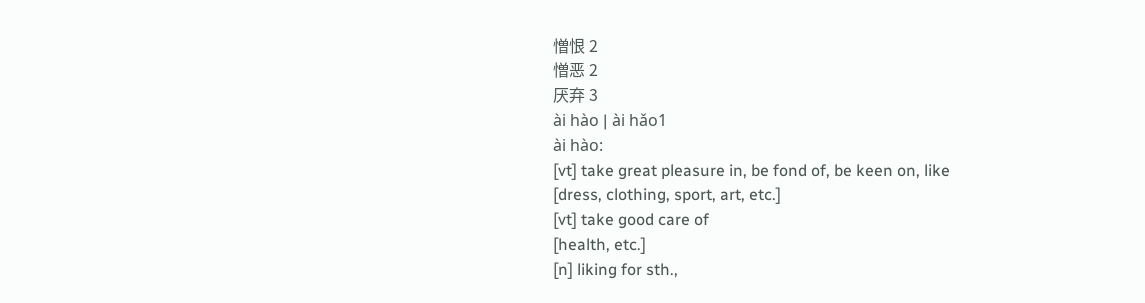憎恨 2
憎恶 2
厌弃 3
ài hào | ài hǎo1
ài hào:
[vt] take great pleasure in, be fond of, be keen on, like
[dress, clothing, sport, art, etc.]
[vt] take good care of
[health, etc.]
[n] liking for sth.,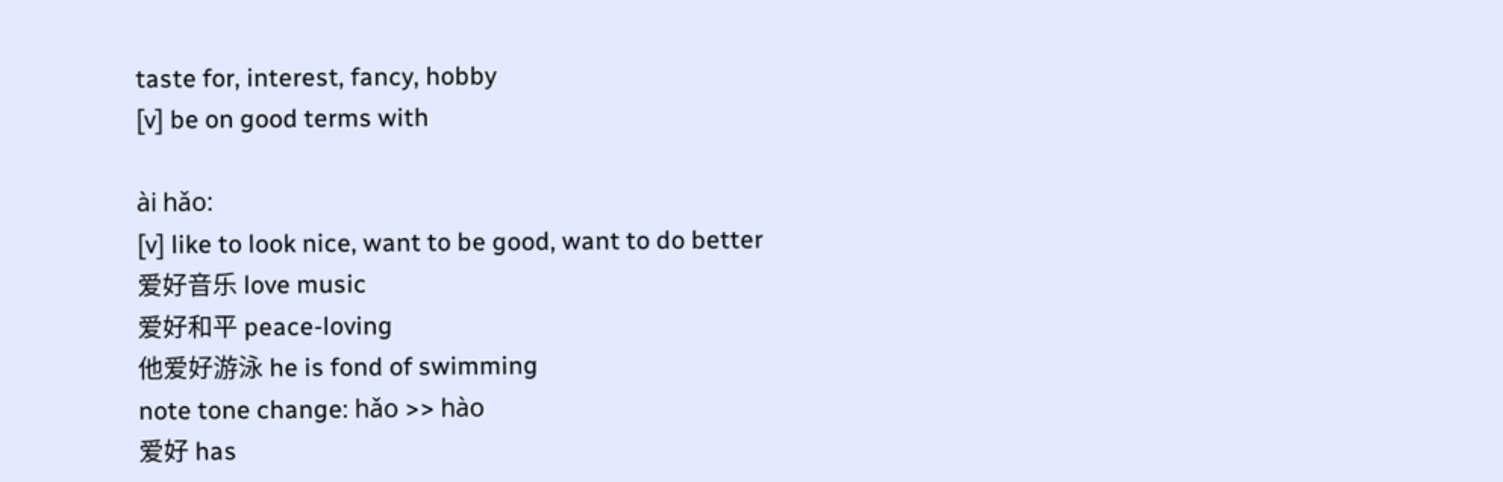taste for, interest, fancy, hobby
[v] be on good terms with

ài hǎo:
[v] like to look nice, want to be good, want to do better
爱好音乐 love music
爱好和平 peace-loving
他爱好游泳 he is fond of swimming
note tone change: hǎo >> hào
爱好 has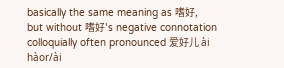basically the same meaning as 嗜好,
but without 嗜好's negative connotation
colloquially often pronounced 爱好儿 ài hàor/ài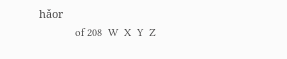hǎor
            of 208  W  X  Y  Z